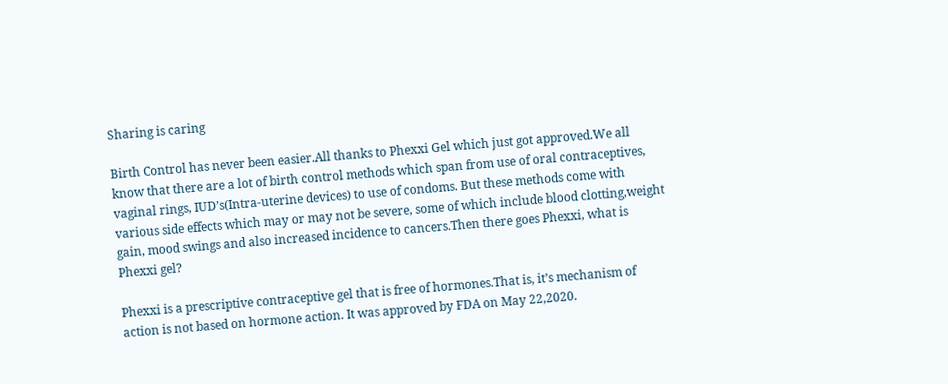Sharing is caring

Birth Control has never been easier.All thanks to Phexxi Gel which just got approved.We all know that there are a lot of birth control methods which span from use of oral contraceptives, vaginal rings, IUD’s(Intra-uterine devices) to use of condoms. But these methods come with various side effects which may or may not be severe, some of which include blood clotting,weight gain, mood swings and also increased incidence to cancers.Then there goes Phexxi, what is Phexxi gel?

Phexxi is a prescriptive contraceptive gel that is free of hormones.That is, it’s mechanism of action is not based on hormone action. It was approved by FDA on May 22,2020.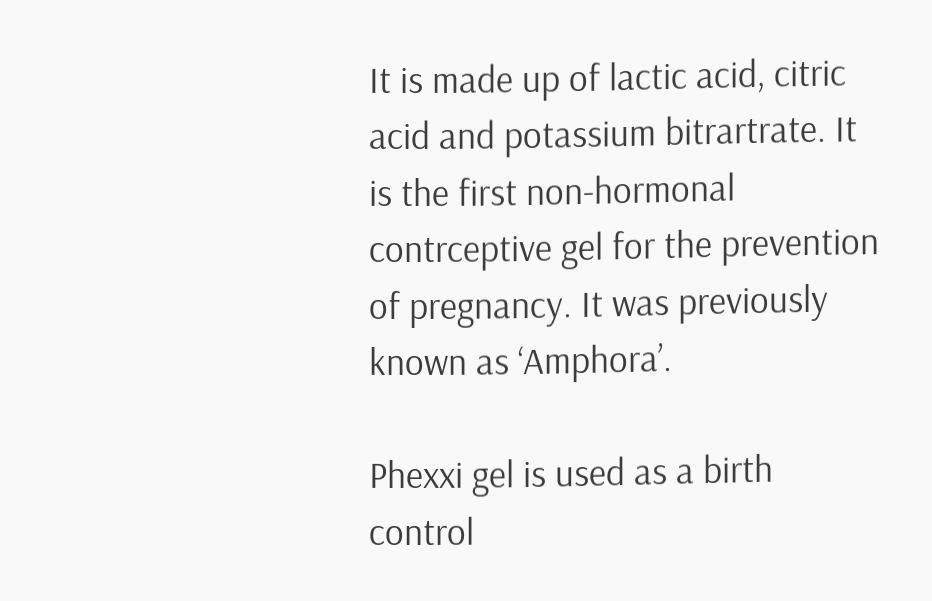It is made up of lactic acid, citric acid and potassium bitrartrate. It is the first non-hormonal contrceptive gel for the prevention of pregnancy. It was previously known as ‘Amphora’.

Phexxi gel is used as a birth control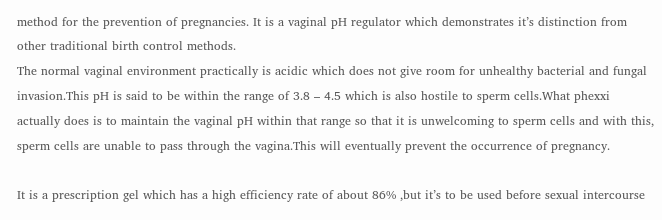method for the prevention of pregnancies. It is a vaginal pH regulator which demonstrates it’s distinction from other traditional birth control methods.
The normal vaginal environment practically is acidic which does not give room for unhealthy bacterial and fungal invasion.This pH is said to be within the range of 3.8 – 4.5 which is also hostile to sperm cells.What phexxi actually does is to maintain the vaginal pH within that range so that it is unwelcoming to sperm cells and with this, sperm cells are unable to pass through the vagina.This will eventually prevent the occurrence of pregnancy.

It is a prescription gel which has a high efficiency rate of about 86% ,but it’s to be used before sexual intercourse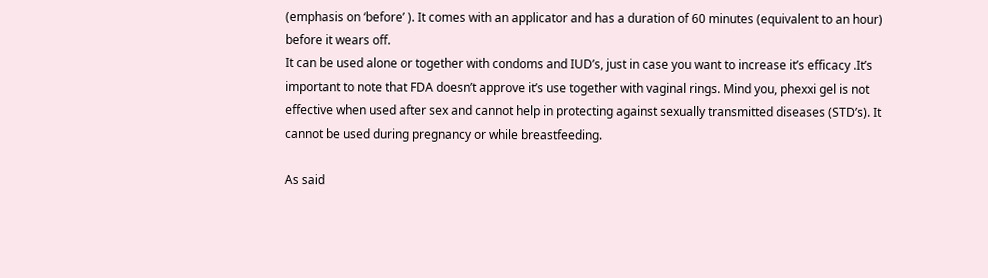(emphasis on ‘before’ ). It comes with an applicator and has a duration of 60 minutes (equivalent to an hour) before it wears off.
It can be used alone or together with condoms and IUD’s, just in case you want to increase it’s efficacy .It’s important to note that FDA doesn’t approve it’s use together with vaginal rings. Mind you, phexxi gel is not effective when used after sex and cannot help in protecting against sexually transmitted diseases (STD’s). It cannot be used during pregnancy or while breastfeeding.

As said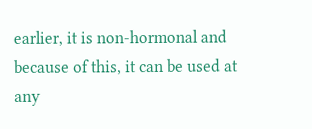earlier, it is non-hormonal and because of this, it can be used at any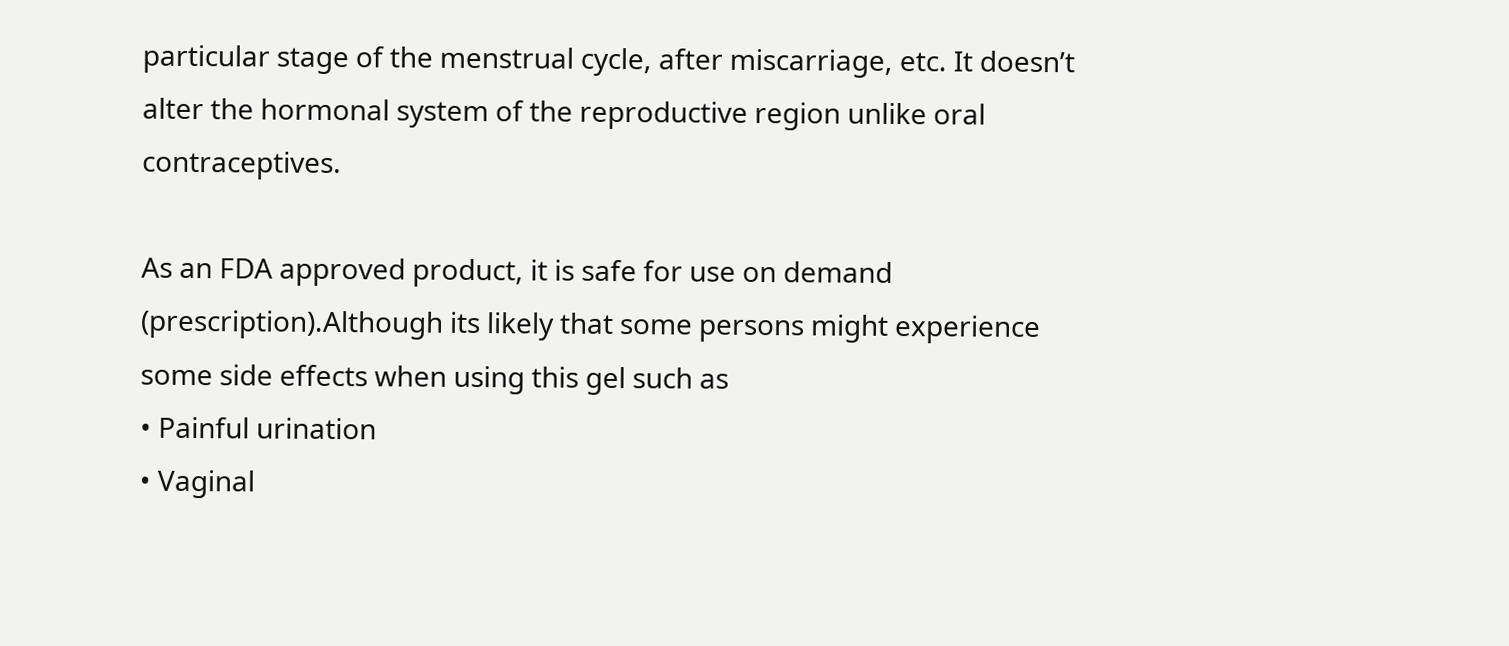particular stage of the menstrual cycle, after miscarriage, etc. It doesn’t alter the hormonal system of the reproductive region unlike oral contraceptives.

As an FDA approved product, it is safe for use on demand (prescription).Although its likely that some persons might experience some side effects when using this gel such as
• Painful urination
• Vaginal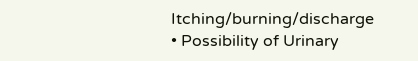Itching/burning/discharge
• Possibility of Urinary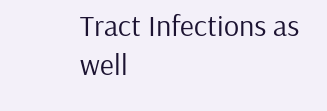Tract Infections as well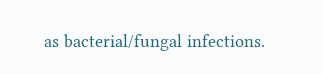as bacterial/fungal infections.